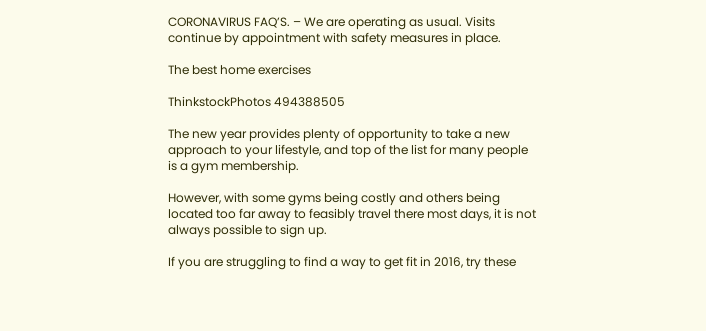CORONAVIRUS FAQ’S. – We are operating as usual. Visits continue by appointment with safety measures in place.

The best home exercises

ThinkstockPhotos 494388505

The new year provides plenty of opportunity to take a new approach to your lifestyle, and top of the list for many people is a gym membership.

However, with some gyms being costly and others being located too far away to feasibly travel there most days, it is not always possible to sign up.

If you are struggling to find a way to get fit in 2016, try these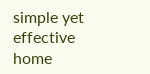simple yet effective home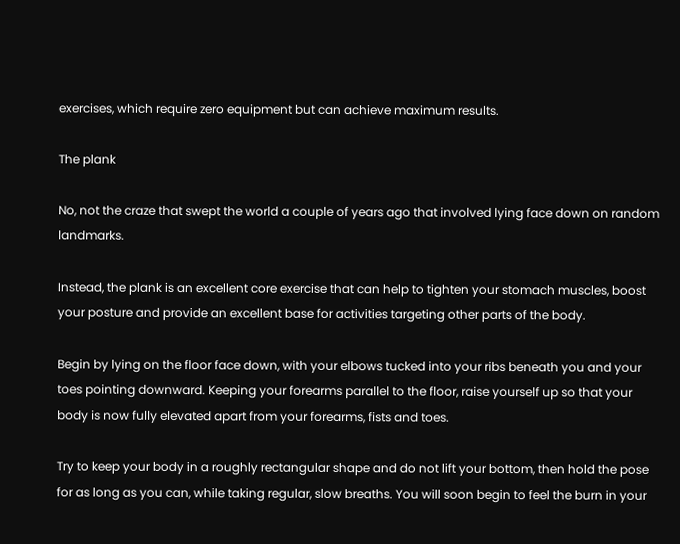exercises, which require zero equipment but can achieve maximum results.

The plank

No, not the craze that swept the world a couple of years ago that involved lying face down on random landmarks.

Instead, the plank is an excellent core exercise that can help to tighten your stomach muscles, boost your posture and provide an excellent base for activities targeting other parts of the body.

Begin by lying on the floor face down, with your elbows tucked into your ribs beneath you and your toes pointing downward. Keeping your forearms parallel to the floor, raise yourself up so that your body is now fully elevated apart from your forearms, fists and toes.

Try to keep your body in a roughly rectangular shape and do not lift your bottom, then hold the pose for as long as you can, while taking regular, slow breaths. You will soon begin to feel the burn in your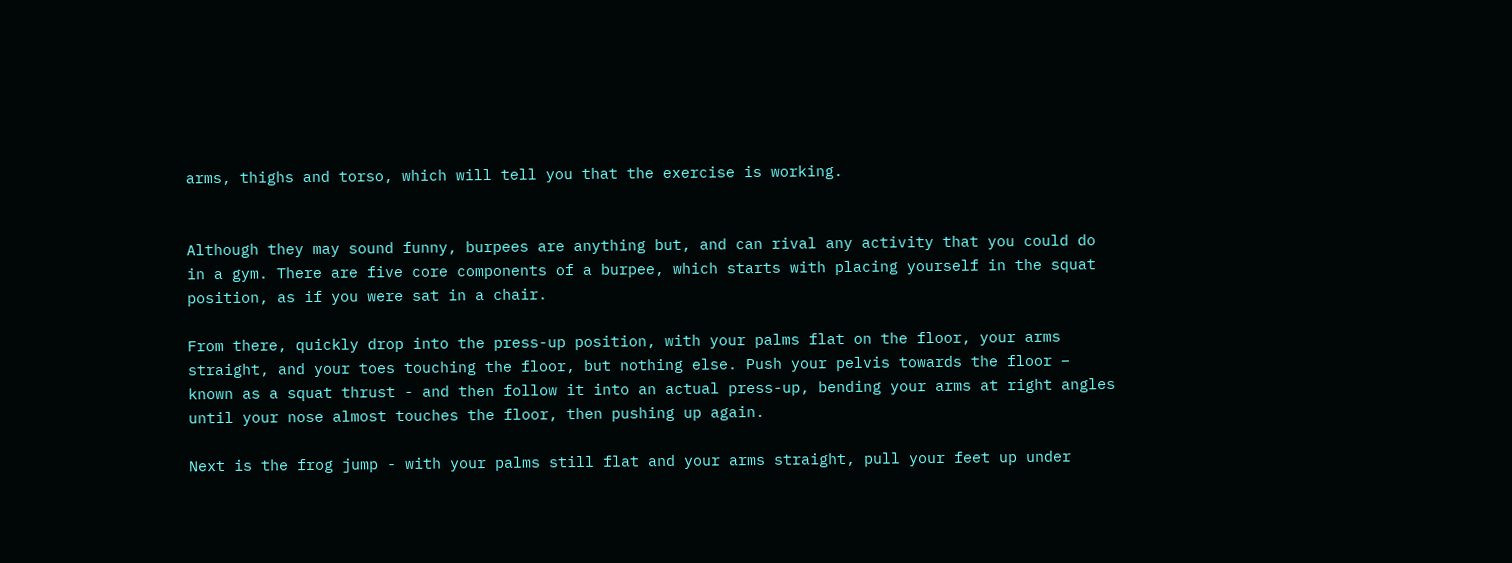arms, thighs and torso, which will tell you that the exercise is working.


Although they may sound funny, burpees are anything but, and can rival any activity that you could do in a gym. There are five core components of a burpee, which starts with placing yourself in the squat position, as if you were sat in a chair.

From there, quickly drop into the press-up position, with your palms flat on the floor, your arms straight, and your toes touching the floor, but nothing else. Push your pelvis towards the floor – known as a squat thrust - and then follow it into an actual press-up, bending your arms at right angles until your nose almost touches the floor, then pushing up again.

Next is the frog jump - with your palms still flat and your arms straight, pull your feet up under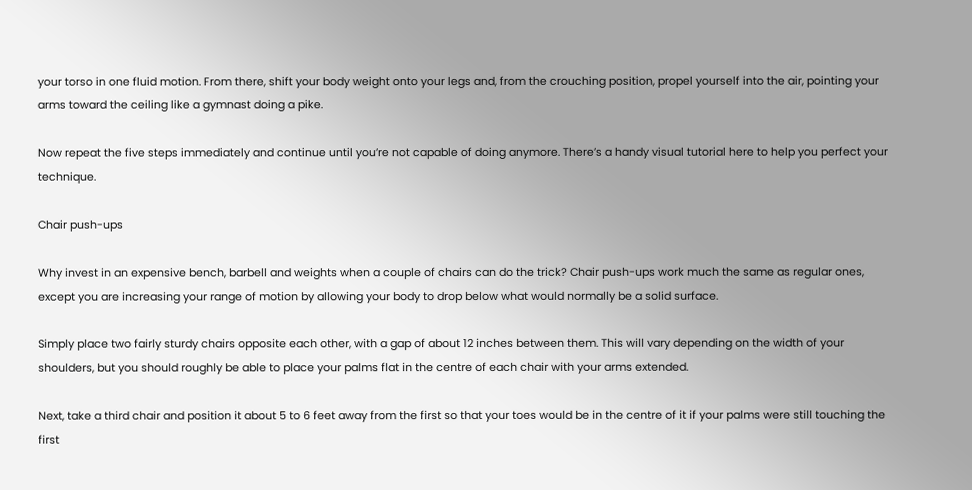your torso in one fluid motion. From there, shift your body weight onto your legs and, from the crouching position, propel yourself into the air, pointing your arms toward the ceiling like a gymnast doing a pike.

Now repeat the five steps immediately and continue until you’re not capable of doing anymore. There’s a handy visual tutorial here to help you perfect your technique.

Chair push-ups

Why invest in an expensive bench, barbell and weights when a couple of chairs can do the trick? Chair push-ups work much the same as regular ones, except you are increasing your range of motion by allowing your body to drop below what would normally be a solid surface.

Simply place two fairly sturdy chairs opposite each other, with a gap of about 12 inches between them. This will vary depending on the width of your shoulders, but you should roughly be able to place your palms flat in the centre of each chair with your arms extended.

Next, take a third chair and position it about 5 to 6 feet away from the first so that your toes would be in the centre of it if your palms were still touching the first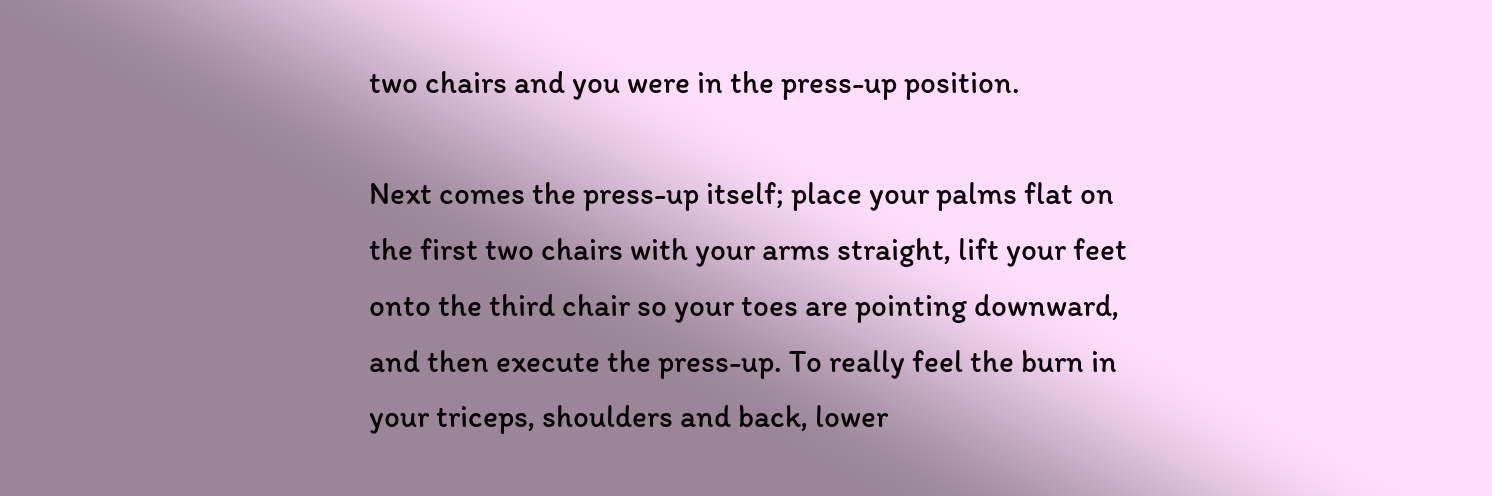two chairs and you were in the press-up position.

Next comes the press-up itself; place your palms flat on the first two chairs with your arms straight, lift your feet onto the third chair so your toes are pointing downward, and then execute the press-up. To really feel the burn in your triceps, shoulders and back, lower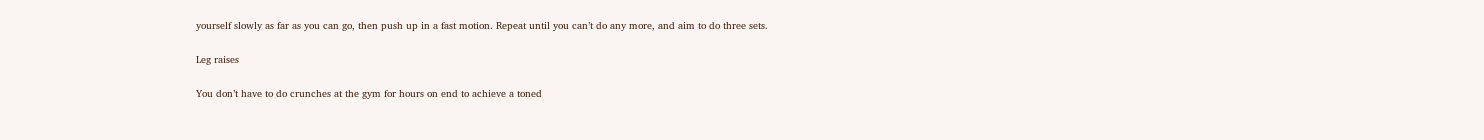yourself slowly as far as you can go, then push up in a fast motion. Repeat until you can’t do any more, and aim to do three sets.

Leg raises

You don’t have to do crunches at the gym for hours on end to achieve a toned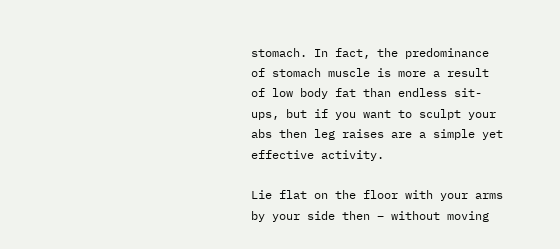stomach. In fact, the predominance of stomach muscle is more a result of low body fat than endless sit-ups, but if you want to sculpt your abs then leg raises are a simple yet effective activity.

Lie flat on the floor with your arms by your side then – without moving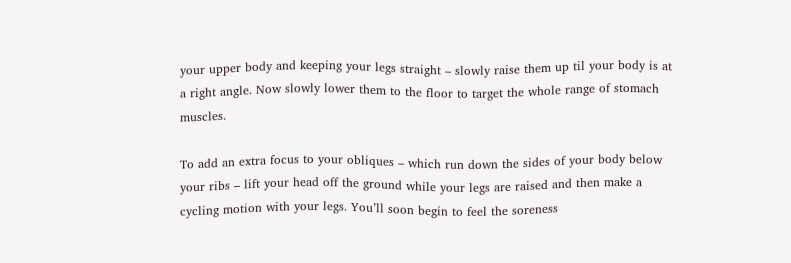your upper body and keeping your legs straight – slowly raise them up til your body is at a right angle. Now slowly lower them to the floor to target the whole range of stomach muscles.

To add an extra focus to your obliques – which run down the sides of your body below your ribs – lift your head off the ground while your legs are raised and then make a cycling motion with your legs. You’ll soon begin to feel the soreness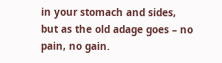in your stomach and sides, but as the old adage goes – no pain, no gain.